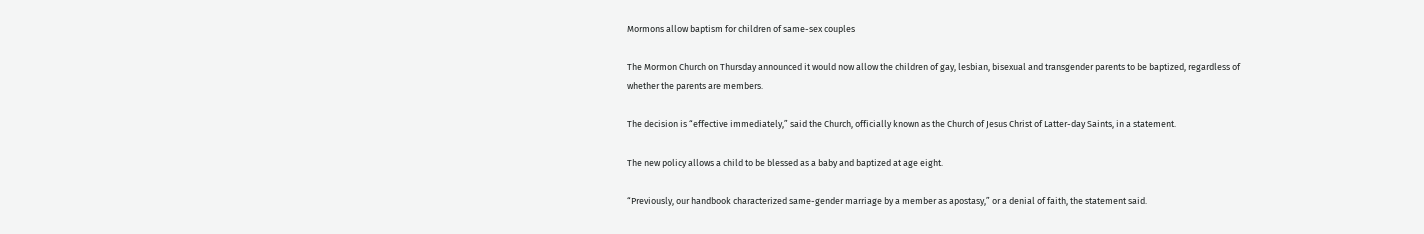Mormons allow baptism for children of same-sex couples

The Mormon Church on Thursday announced it would now allow the children of gay, lesbian, bisexual and transgender parents to be baptized, regardless of whether the parents are members.

The decision is “effective immediately,” said the Church, officially known as the Church of Jesus Christ of Latter-day Saints, in a statement.

The new policy allows a child to be blessed as a baby and baptized at age eight.

“Previously, our handbook characterized same-gender marriage by a member as apostasy,” or a denial of faith, the statement said.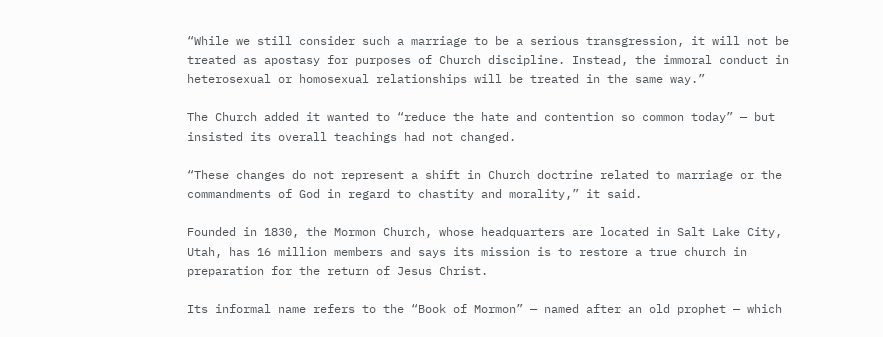“While we still consider such a marriage to be a serious transgression, it will not be treated as apostasy for purposes of Church discipline. Instead, the immoral conduct in heterosexual or homosexual relationships will be treated in the same way.”

The Church added it wanted to “reduce the hate and contention so common today” — but insisted its overall teachings had not changed.

“These changes do not represent a shift in Church doctrine related to marriage or the commandments of God in regard to chastity and morality,” it said.

Founded in 1830, the Mormon Church, whose headquarters are located in Salt Lake City, Utah, has 16 million members and says its mission is to restore a true church in preparation for the return of Jesus Christ.

Its informal name refers to the “Book of Mormon” — named after an old prophet — which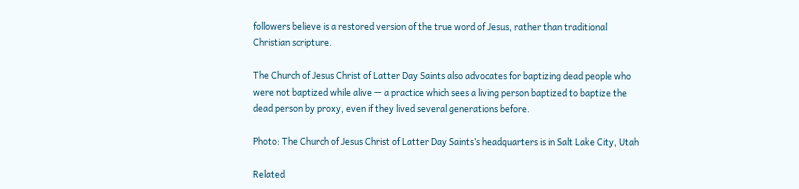followers believe is a restored version of the true word of Jesus, rather than traditional Christian scripture.

The Church of Jesus Christ of Latter Day Saints also advocates for baptizing dead people who were not baptized while alive — a practice which sees a living person baptized to baptize the dead person by proxy, even if they lived several generations before.

Photo: The Church of Jesus Christ of Latter Day Saints’s headquarters is in Salt Lake City, Utah

Related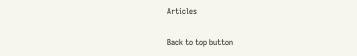Articles

Back to top button